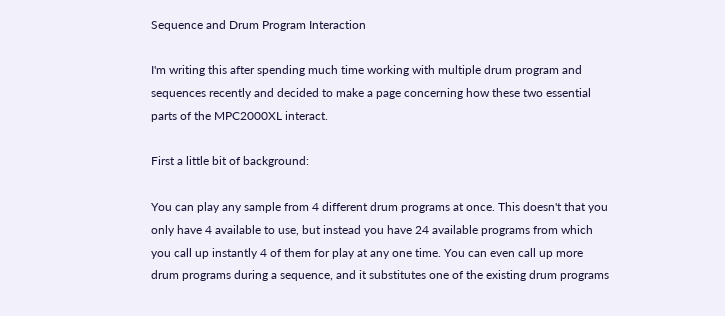Sequence and Drum Program Interaction

I'm writing this after spending much time working with multiple drum program and sequences recently and decided to make a page concerning how these two essential parts of the MPC2000XL interact.

First a little bit of background:

You can play any sample from 4 different drum programs at once. This doesn't that you only have 4 available to use, but instead you have 24 available programs from which you call up instantly 4 of them for play at any one time. You can even call up more drum programs during a sequence, and it substitutes one of the existing drum programs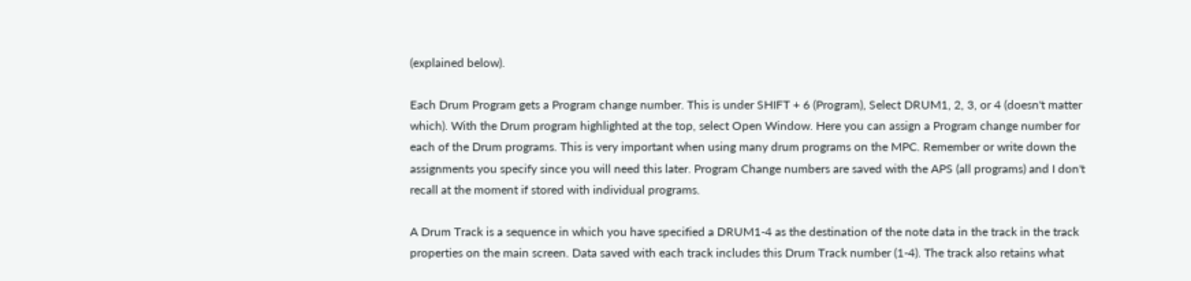(explained below).

Each Drum Program gets a Program change number. This is under SHIFT + 6 (Program), Select DRUM1, 2, 3, or 4 (doesn't matter which). With the Drum program highlighted at the top, select Open Window. Here you can assign a Program change number for each of the Drum programs. This is very important when using many drum programs on the MPC. Remember or write down the assignments you specify since you will need this later. Program Change numbers are saved with the APS (all programs) and I don't recall at the moment if stored with individual programs.

A Drum Track is a sequence in which you have specified a DRUM1-4 as the destination of the note data in the track in the track properties on the main screen. Data saved with each track includes this Drum Track number (1-4). The track also retains what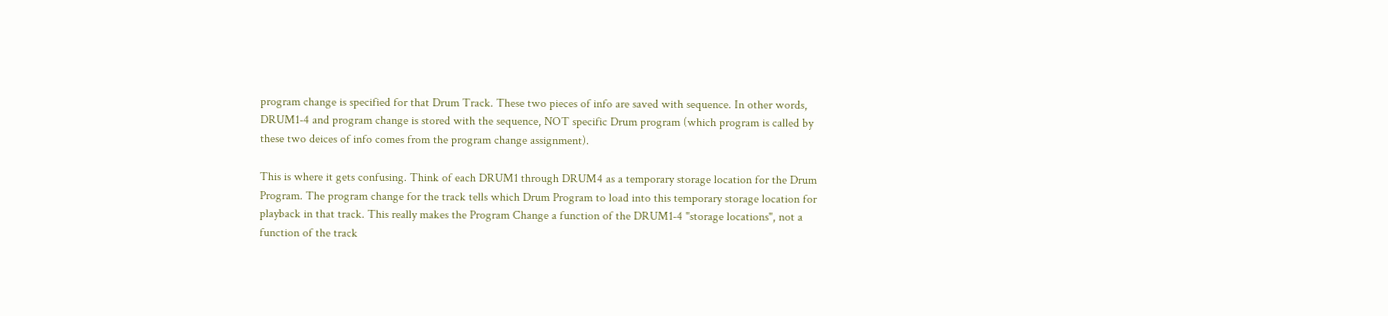program change is specified for that Drum Track. These two pieces of info are saved with sequence. In other words, DRUM1-4 and program change is stored with the sequence, NOT specific Drum program (which program is called by these two deices of info comes from the program change assignment).

This is where it gets confusing. Think of each DRUM1 through DRUM4 as a temporary storage location for the Drum Program. The program change for the track tells which Drum Program to load into this temporary storage location for playback in that track. This really makes the Program Change a function of the DRUM1-4 "storage locations", not a function of the track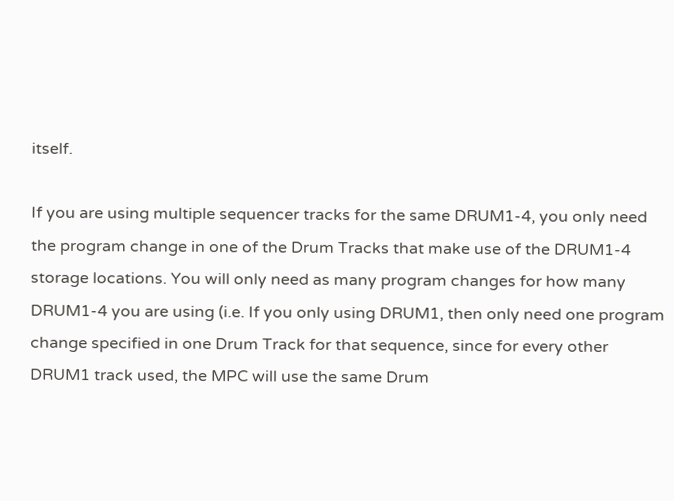itself.

If you are using multiple sequencer tracks for the same DRUM1-4, you only need the program change in one of the Drum Tracks that make use of the DRUM1-4 storage locations. You will only need as many program changes for how many DRUM1-4 you are using (i.e. If you only using DRUM1, then only need one program change specified in one Drum Track for that sequence, since for every other DRUM1 track used, the MPC will use the same Drum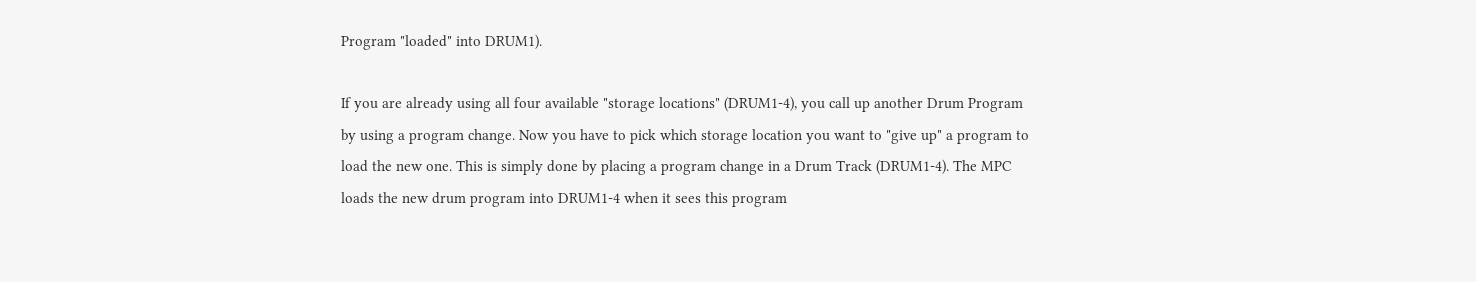Program "loaded" into DRUM1).

If you are already using all four available "storage locations" (DRUM1-4), you call up another Drum Program by using a program change. Now you have to pick which storage location you want to "give up" a program to load the new one. This is simply done by placing a program change in a Drum Track (DRUM1-4). The MPC loads the new drum program into DRUM1-4 when it sees this program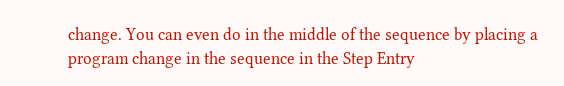change. You can even do in the middle of the sequence by placing a program change in the sequence in the Step Entry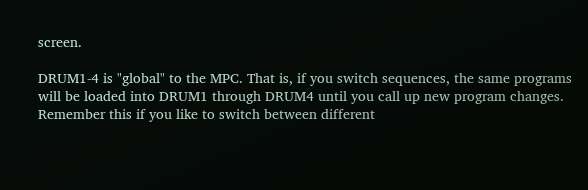screen.

DRUM1-4 is "global" to the MPC. That is, if you switch sequences, the same programs will be loaded into DRUM1 through DRUM4 until you call up new program changes. Remember this if you like to switch between different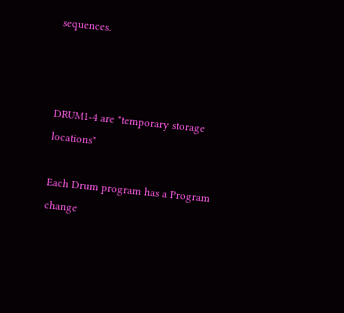sequences.



DRUM1-4 are "temporary storage locations"

Each Drum program has a Program change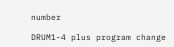number

DRUM1-4 plus program change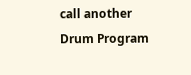call another Drum Program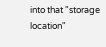into that "storage location"